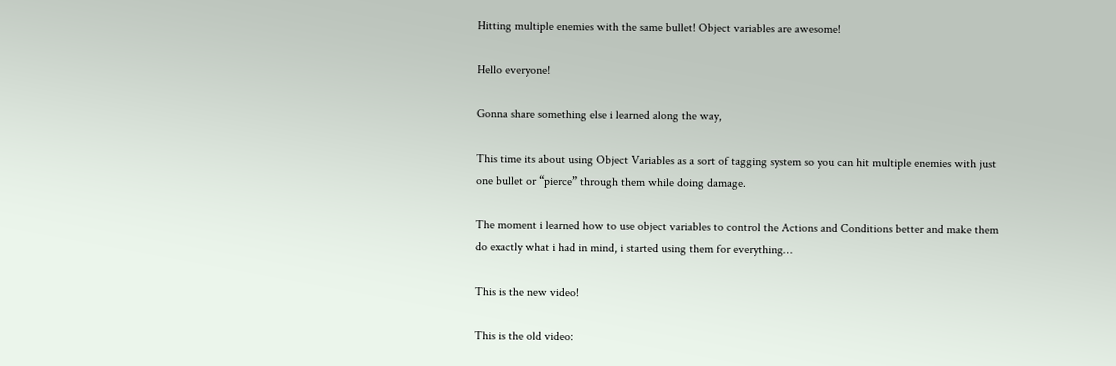Hitting multiple enemies with the same bullet! Object variables are awesome!

Hello everyone!

Gonna share something else i learned along the way,

This time its about using Object Variables as a sort of tagging system so you can hit multiple enemies with just one bullet or “pierce” through them while doing damage.

The moment i learned how to use object variables to control the Actions and Conditions better and make them do exactly what i had in mind, i started using them for everything…

This is the new video!

This is the old video: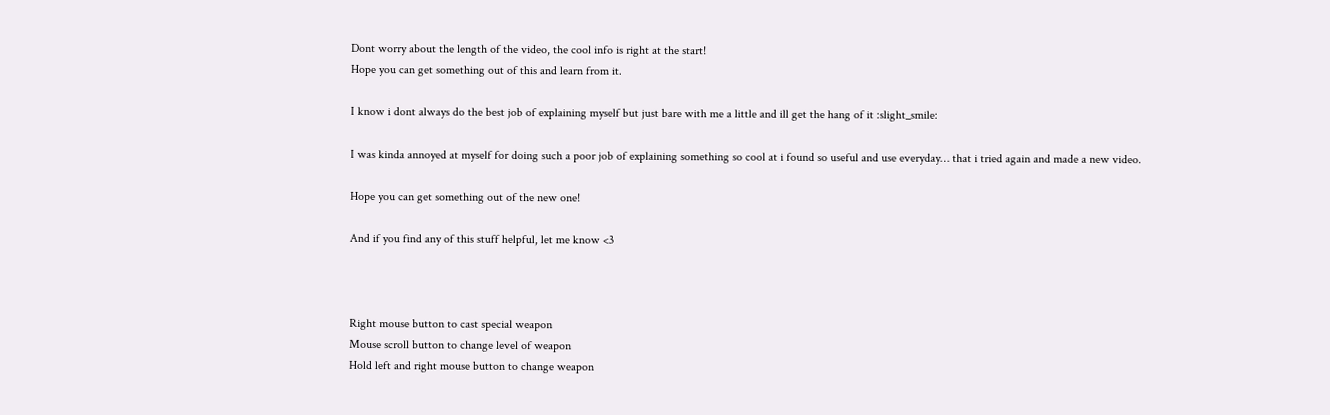Dont worry about the length of the video, the cool info is right at the start!
Hope you can get something out of this and learn from it.

I know i dont always do the best job of explaining myself but just bare with me a little and ill get the hang of it :slight_smile:

I was kinda annoyed at myself for doing such a poor job of explaining something so cool at i found so useful and use everyday… that i tried again and made a new video.

Hope you can get something out of the new one!

And if you find any of this stuff helpful, let me know <3



Right mouse button to cast special weapon
Mouse scroll button to change level of weapon
Hold left and right mouse button to change weapon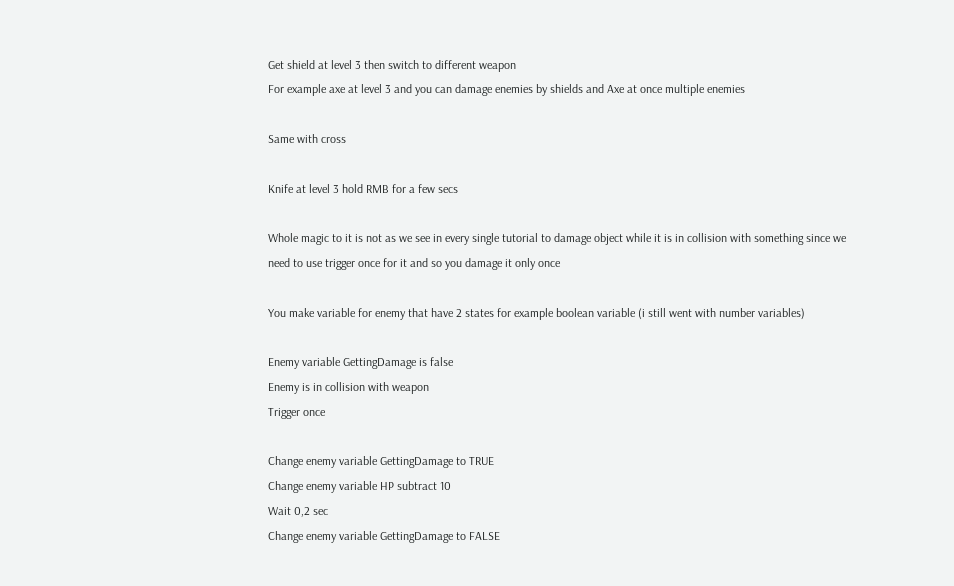Get shield at level 3 then switch to different weapon
For example axe at level 3 and you can damage enemies by shields and Axe at once multiple enemies

Same with cross

Knife at level 3 hold RMB for a few secs

Whole magic to it is not as we see in every single tutorial to damage object while it is in collision with something since we need to use trigger once for it and so you damage it only once

You make variable for enemy that have 2 states for example boolean variable (i still went with number variables)

Enemy variable GettingDamage is false
Enemy is in collision with weapon
Trigger once

Change enemy variable GettingDamage to TRUE
Change enemy variable HP subtract 10
Wait 0,2 sec
Change enemy variable GettingDamage to FALSE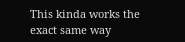This kinda works the exact same way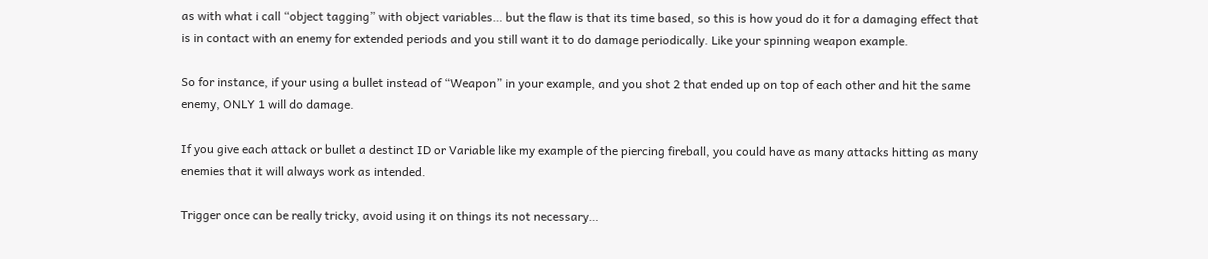as with what i call “object tagging” with object variables… but the flaw is that its time based, so this is how youd do it for a damaging effect that is in contact with an enemy for extended periods and you still want it to do damage periodically. Like your spinning weapon example.

So for instance, if your using a bullet instead of “Weapon” in your example, and you shot 2 that ended up on top of each other and hit the same enemy, ONLY 1 will do damage.

If you give each attack or bullet a destinct ID or Variable like my example of the piercing fireball, you could have as many attacks hitting as many enemies that it will always work as intended.

Trigger once can be really tricky, avoid using it on things its not necessary…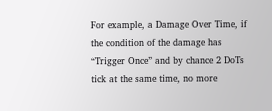For example, a Damage Over Time, if the condition of the damage has “Trigger Once” and by chance 2 DoTs tick at the same time, no more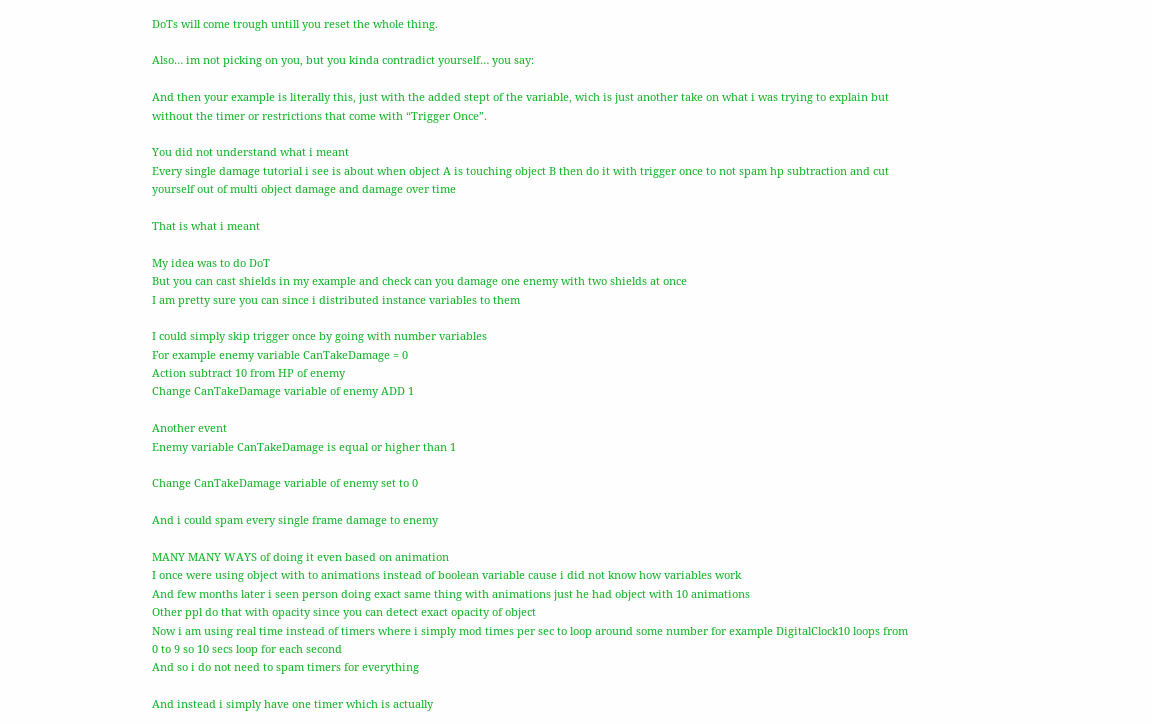DoTs will come trough untill you reset the whole thing.

Also… im not picking on you, but you kinda contradict yourself… you say:

And then your example is literally this, just with the added stept of the variable, wich is just another take on what i was trying to explain but without the timer or restrictions that come with “Trigger Once”.

You did not understand what i meant
Every single damage tutorial i see is about when object A is touching object B then do it with trigger once to not spam hp subtraction and cut yourself out of multi object damage and damage over time

That is what i meant

My idea was to do DoT
But you can cast shields in my example and check can you damage one enemy with two shields at once
I am pretty sure you can since i distributed instance variables to them

I could simply skip trigger once by going with number variables
For example enemy variable CanTakeDamage = 0
Action subtract 10 from HP of enemy
Change CanTakeDamage variable of enemy ADD 1

Another event
Enemy variable CanTakeDamage is equal or higher than 1

Change CanTakeDamage variable of enemy set to 0

And i could spam every single frame damage to enemy

MANY MANY WAYS of doing it even based on animation
I once were using object with to animations instead of boolean variable cause i did not know how variables work
And few months later i seen person doing exact same thing with animations just he had object with 10 animations
Other ppl do that with opacity since you can detect exact opacity of object
Now i am using real time instead of timers where i simply mod times per sec to loop around some number for example DigitalClock10 loops from 0 to 9 so 10 secs loop for each second
And so i do not need to spam timers for everything

And instead i simply have one timer which is actually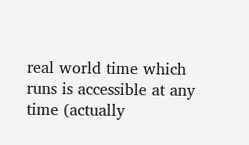real world time which runs is accessible at any time (actually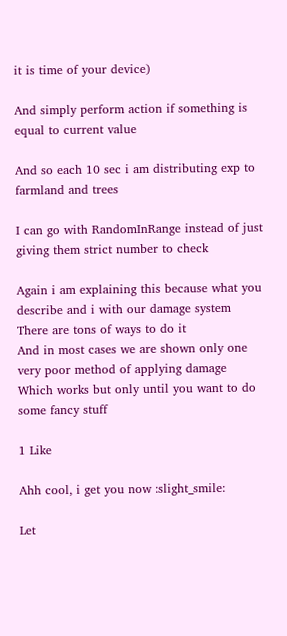it is time of your device)

And simply perform action if something is equal to current value

And so each 10 sec i am distributing exp to farmland and trees

I can go with RandomInRange instead of just giving them strict number to check

Again i am explaining this because what you describe and i with our damage system
There are tons of ways to do it
And in most cases we are shown only one very poor method of applying damage
Which works but only until you want to do some fancy stuff

1 Like

Ahh cool, i get you now :slight_smile:

Let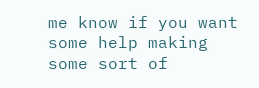me know if you want some help making some sort of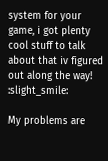system for your game, i got plenty cool stuff to talk about that iv figured out along the way! :slight_smile:

My problems are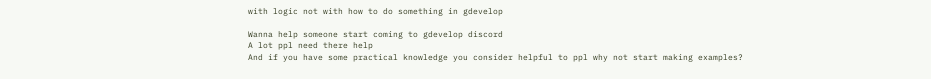with logic not with how to do something in gdevelop

Wanna help someone start coming to gdevelop discord
A lot ppl need there help
And if you have some practical knowledge you consider helpful to ppl why not start making examples?